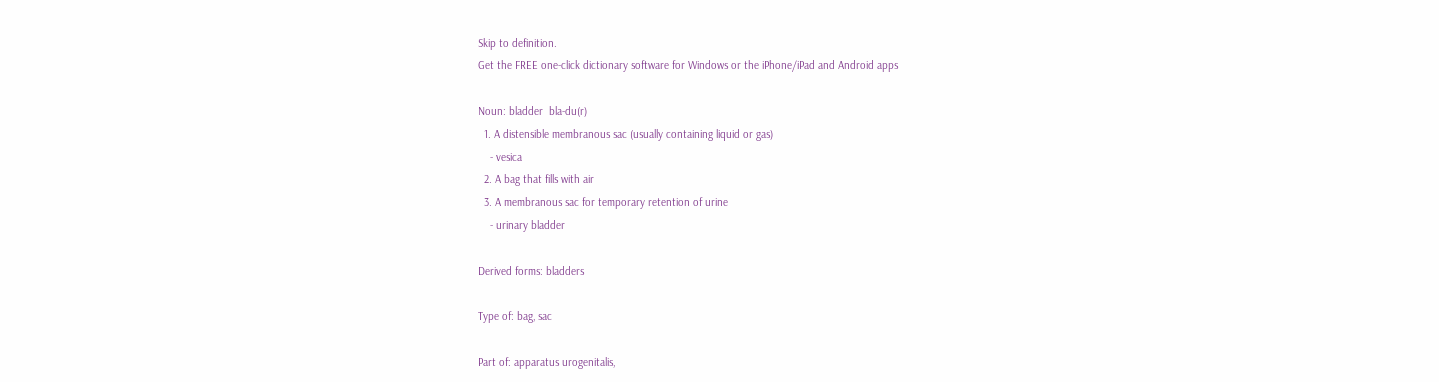Skip to definition.
Get the FREE one-click dictionary software for Windows or the iPhone/iPad and Android apps

Noun: bladder  bla-du(r)
  1. A distensible membranous sac (usually containing liquid or gas)
    - vesica
  2. A bag that fills with air
  3. A membranous sac for temporary retention of urine
    - urinary bladder

Derived forms: bladders

Type of: bag, sac

Part of: apparatus urogenitalis,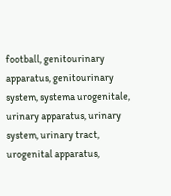football, genitourinary apparatus, genitourinary system, systema urogenitale, urinary apparatus, urinary system, urinary tract, urogenital apparatus,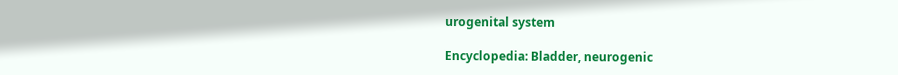urogenital system

Encyclopedia: Bladder, neurogenic